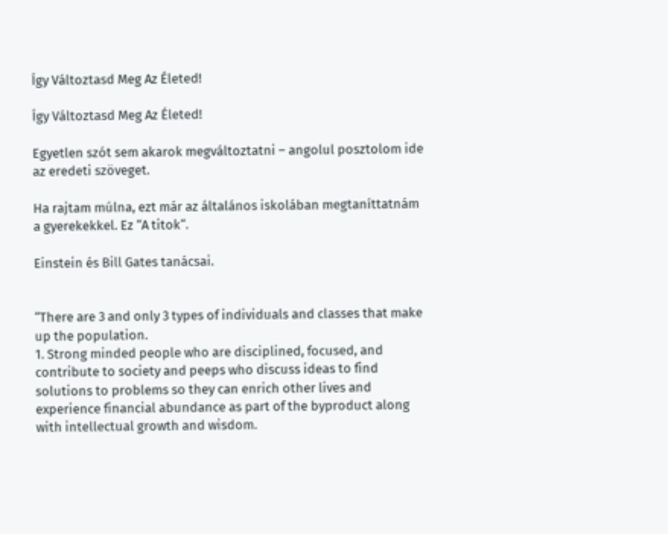Így Változtasd Meg Az Életed!

Így Változtasd Meg Az Életed!

Egyetlen szót sem akarok megváltoztatni – angolul posztolom ide az eredeti szöveget.

Ha rajtam múlna, ezt már az általános iskolában megtaníttatnám a gyerekekkel. Ez “A titok“.

Einstein és Bill Gates tanácsai.


“There are 3 and only 3 types of individuals and classes that make up the population.
1. Strong minded people who are disciplined, focused, and contribute to society and peeps who discuss ideas to find solutions to problems so they can enrich other lives and experience financial abundance as part of the byproduct along with intellectual growth and wisdom.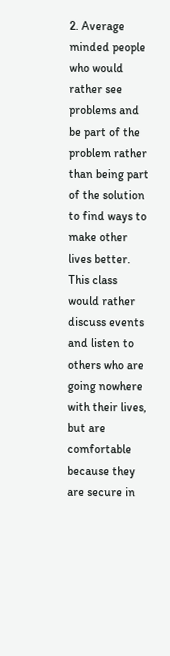2. Average minded people who would rather see problems and be part of the problem rather than being part of the solution to find ways to make other lives better.
This class would rather discuss events and listen to others who are going nowhere with their lives, but are comfortable because they are secure in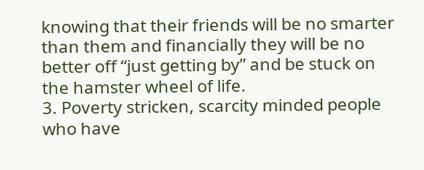knowing that their friends will be no smarter than them and financially they will be no better off “just getting by” and be stuck on the hamster wheel of life.
3. Poverty stricken, scarcity minded people who have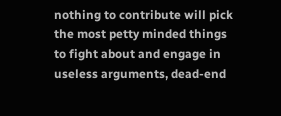nothing to contribute will pick the most petty minded things to fight about and engage in useless arguments, dead-end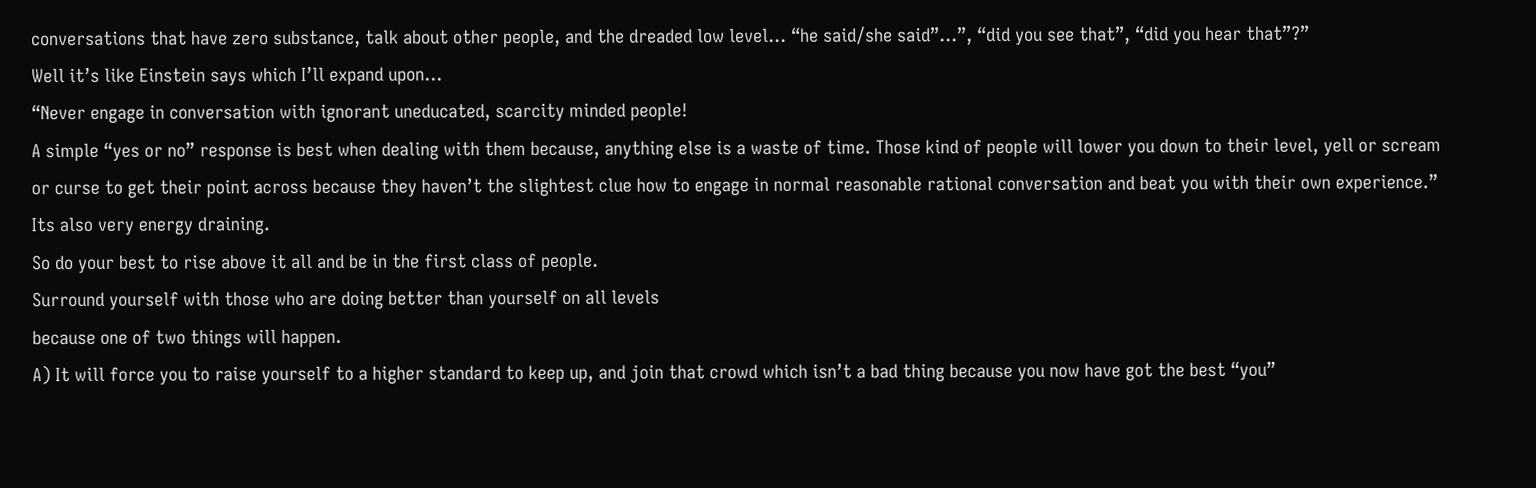conversations that have zero substance, talk about other people, and the dreaded low level… “he said/she said”…”, “did you see that”, “did you hear that”?”
Well it’s like Einstein says which I’ll expand upon…
“Never engage in conversation with ignorant uneducated, scarcity minded people!
A simple “yes or no” response is best when dealing with them because, anything else is a waste of time. Those kind of people will lower you down to their level, yell or scream or curse to get their point across because they haven’t the slightest clue how to engage in normal reasonable rational conversation and beat you with their own experience.”
Its also very energy draining.
So do your best to rise above it all and be in the first class of people.
Surround yourself with those who are doing better than yourself on all levels
because one of two things will happen.
A) It will force you to raise yourself to a higher standard to keep up, and join that crowd which isn’t a bad thing because you now have got the best “you”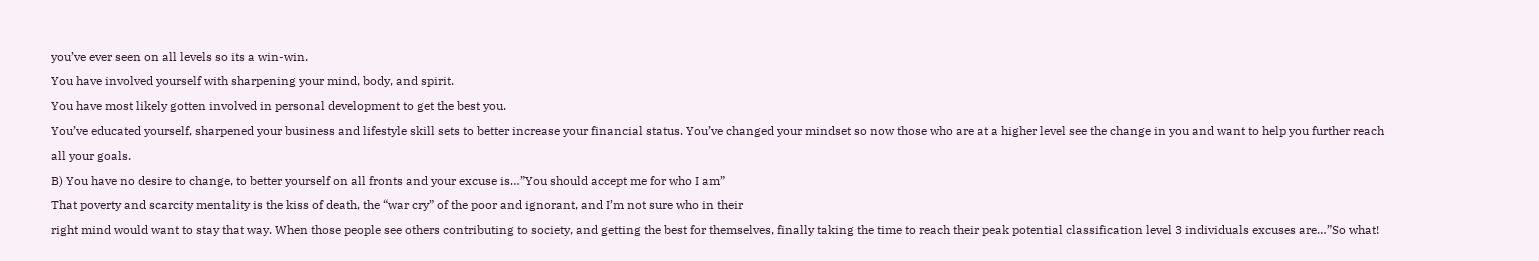you’ve ever seen on all levels so its a win-win.
You have involved yourself with sharpening your mind, body, and spirit.
You have most likely gotten involved in personal development to get the best you.
You’ve educated yourself, sharpened your business and lifestyle skill sets to better increase your financial status. You’ve changed your mindset so now those who are at a higher level see the change in you and want to help you further reach all your goals.
B) You have no desire to change, to better yourself on all fronts and your excuse is…”You should accept me for who I am”
That poverty and scarcity mentality is the kiss of death, the “war cry” of the poor and ignorant, and I’m not sure who in their
right mind would want to stay that way. When those people see others contributing to society, and getting the best for themselves, finally taking the time to reach their peak potential classification level 3 individuals excuses are…”So what!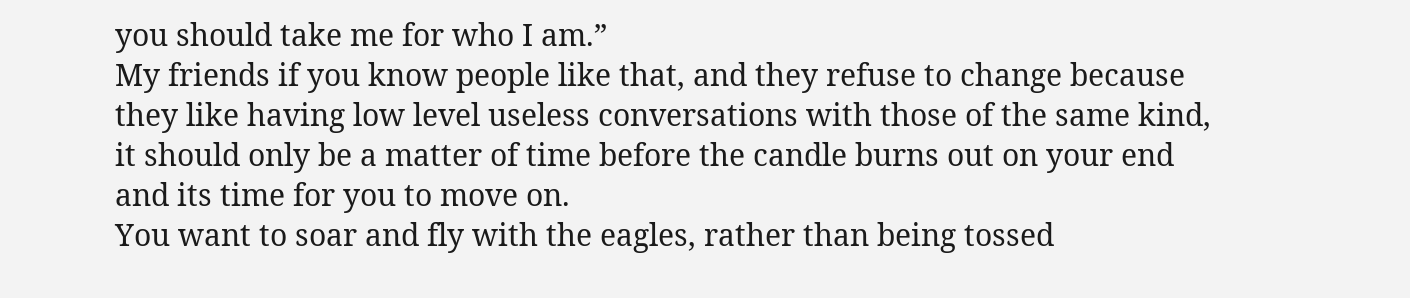you should take me for who I am.”
My friends if you know people like that, and they refuse to change because they like having low level useless conversations with those of the same kind, it should only be a matter of time before the candle burns out on your end and its time for you to move on.
You want to soar and fly with the eagles, rather than being tossed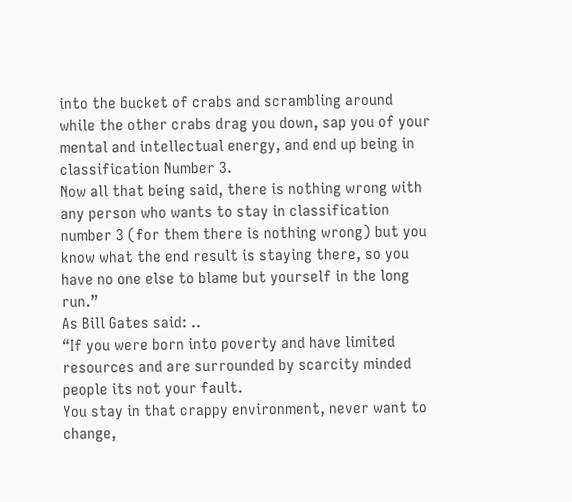into the bucket of crabs and scrambling around while the other crabs drag you down, sap you of your mental and intellectual energy, and end up being in classification Number 3.
Now all that being said, there is nothing wrong with any person who wants to stay in classification number 3 (for them there is nothing wrong) but you know what the end result is staying there, so you have no one else to blame but yourself in the long run.”
As Bill Gates said: ..
“If you were born into poverty and have limited resources and are surrounded by scarcity minded people its not your fault.
You stay in that crappy environment, never want to change,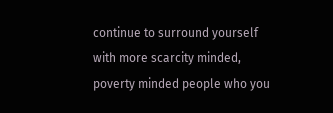continue to surround yourself with more scarcity minded, poverty minded people who you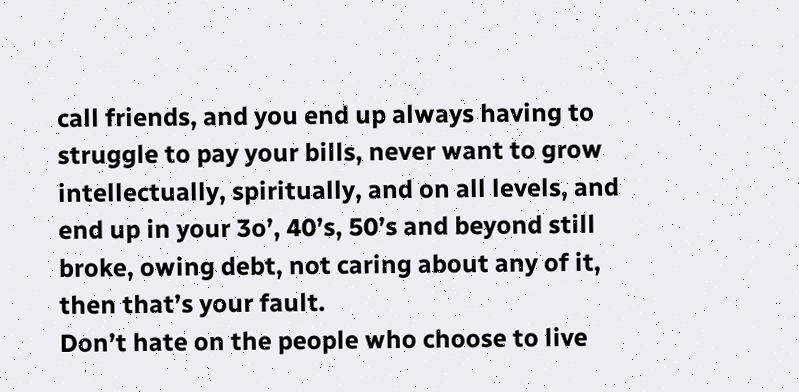call friends, and you end up always having to struggle to pay your bills, never want to grow intellectually, spiritually, and on all levels, and end up in your 3o’, 40’s, 50’s and beyond still broke, owing debt, not caring about any of it, then that’s your fault.
Don’t hate on the people who choose to live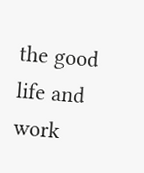the good life and work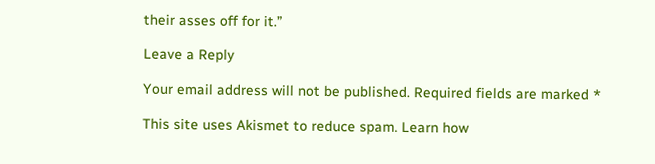their asses off for it.”

Leave a Reply

Your email address will not be published. Required fields are marked *

This site uses Akismet to reduce spam. Learn how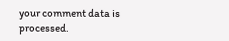your comment data is processed.